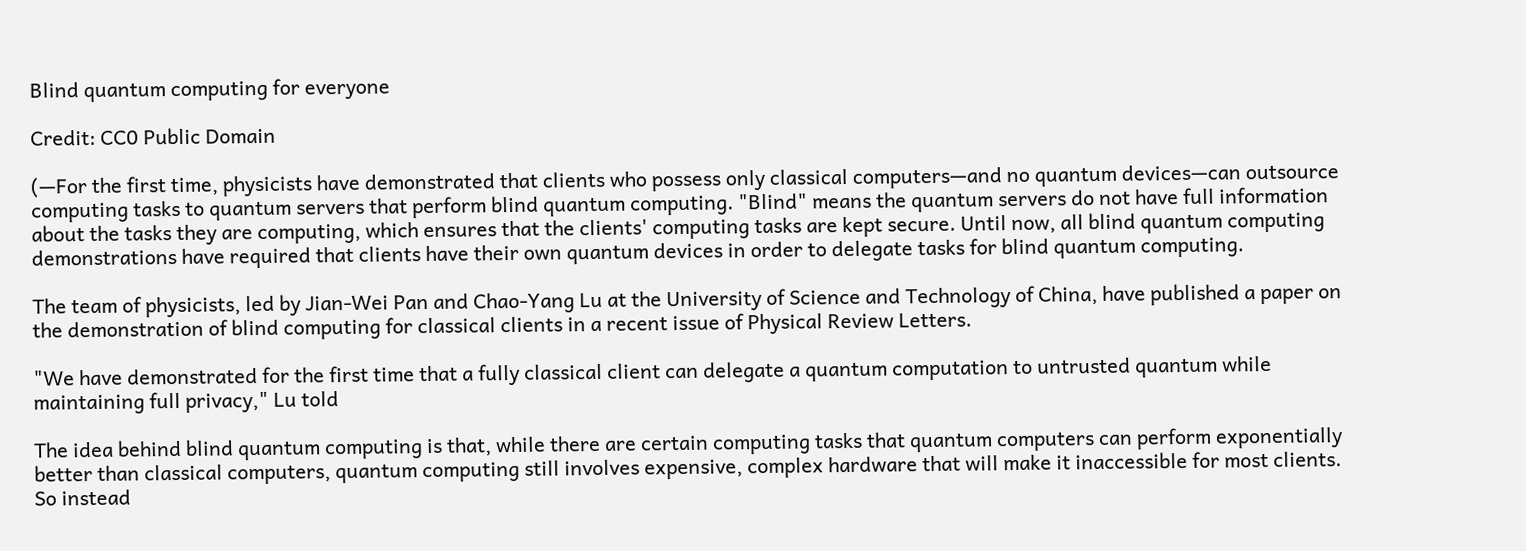Blind quantum computing for everyone

Credit: CC0 Public Domain

(—For the first time, physicists have demonstrated that clients who possess only classical computers—and no quantum devices—can outsource computing tasks to quantum servers that perform blind quantum computing. "Blind" means the quantum servers do not have full information about the tasks they are computing, which ensures that the clients' computing tasks are kept secure. Until now, all blind quantum computing demonstrations have required that clients have their own quantum devices in order to delegate tasks for blind quantum computing.

The team of physicists, led by Jian-Wei Pan and Chao-Yang Lu at the University of Science and Technology of China, have published a paper on the demonstration of blind computing for classical clients in a recent issue of Physical Review Letters.

"We have demonstrated for the first time that a fully classical client can delegate a quantum computation to untrusted quantum while maintaining full privacy," Lu told

The idea behind blind quantum computing is that, while there are certain computing tasks that quantum computers can perform exponentially better than classical computers, quantum computing still involves expensive, complex hardware that will make it inaccessible for most clients. So instead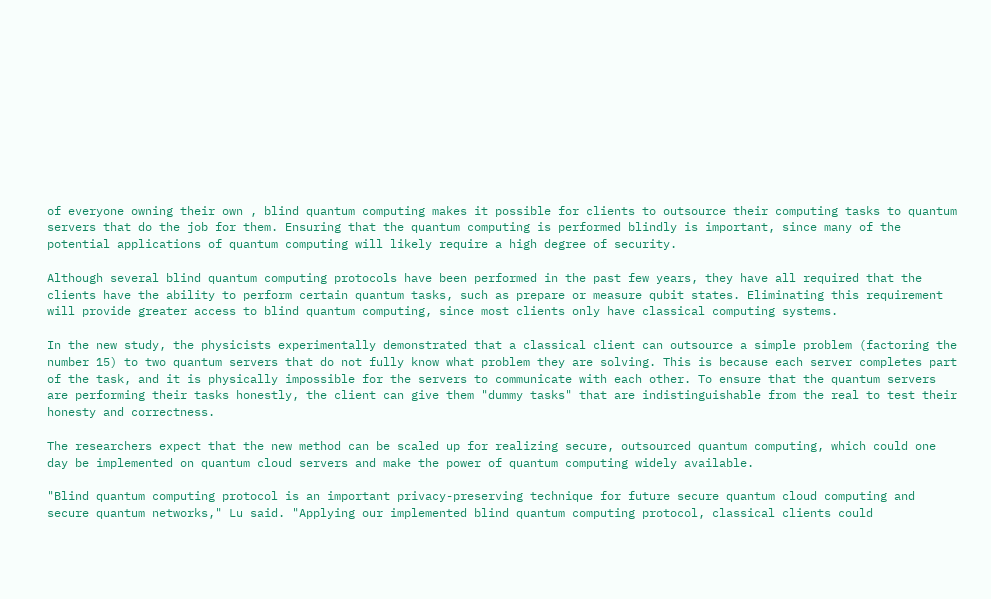of everyone owning their own , blind quantum computing makes it possible for clients to outsource their computing tasks to quantum servers that do the job for them. Ensuring that the quantum computing is performed blindly is important, since many of the potential applications of quantum computing will likely require a high degree of security.

Although several blind quantum computing protocols have been performed in the past few years, they have all required that the clients have the ability to perform certain quantum tasks, such as prepare or measure qubit states. Eliminating this requirement will provide greater access to blind quantum computing, since most clients only have classical computing systems.

In the new study, the physicists experimentally demonstrated that a classical client can outsource a simple problem (factoring the number 15) to two quantum servers that do not fully know what problem they are solving. This is because each server completes part of the task, and it is physically impossible for the servers to communicate with each other. To ensure that the quantum servers are performing their tasks honestly, the client can give them "dummy tasks" that are indistinguishable from the real to test their honesty and correctness.

The researchers expect that the new method can be scaled up for realizing secure, outsourced quantum computing, which could one day be implemented on quantum cloud servers and make the power of quantum computing widely available.

"Blind quantum computing protocol is an important privacy-preserving technique for future secure quantum cloud computing and secure quantum networks," Lu said. "Applying our implemented blind quantum computing protocol, classical clients could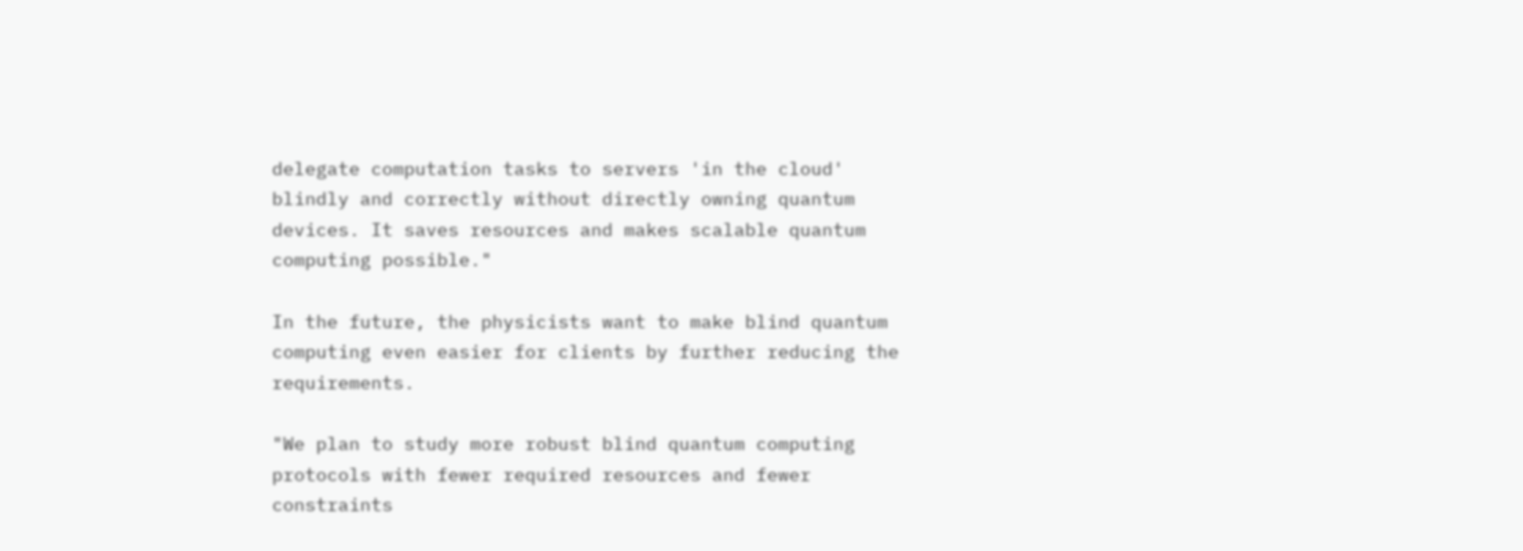delegate computation tasks to servers 'in the cloud' blindly and correctly without directly owning quantum devices. It saves resources and makes scalable quantum computing possible."

In the future, the physicists want to make blind quantum computing even easier for clients by further reducing the requirements.

"We plan to study more robust blind quantum computing protocols with fewer required resources and fewer constraints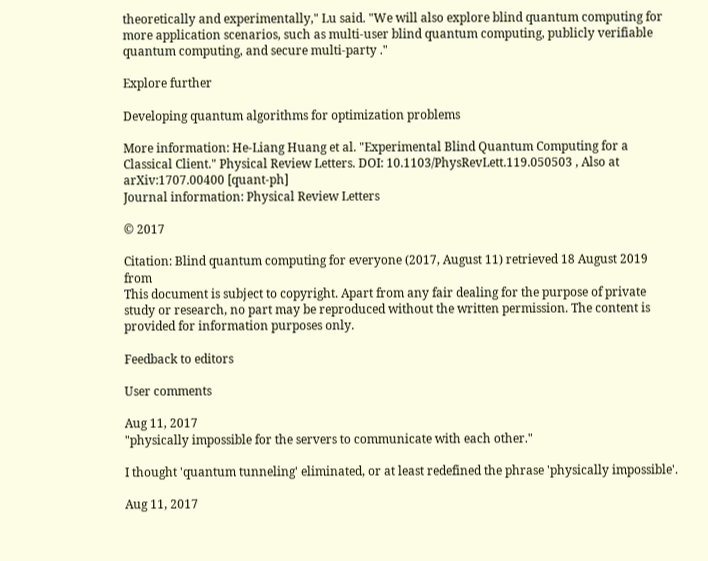theoretically and experimentally," Lu said. "We will also explore blind quantum computing for more application scenarios, such as multi-user blind quantum computing, publicly verifiable quantum computing, and secure multi-party ."

Explore further

Developing quantum algorithms for optimization problems

More information: He-Liang Huang et al. "Experimental Blind Quantum Computing for a Classical Client." Physical Review Letters. DOI: 10.1103/PhysRevLett.119.050503 , Also at arXiv:1707.00400 [quant-ph]
Journal information: Physical Review Letters

© 2017

Citation: Blind quantum computing for everyone (2017, August 11) retrieved 18 August 2019 from
This document is subject to copyright. Apart from any fair dealing for the purpose of private study or research, no part may be reproduced without the written permission. The content is provided for information purposes only.

Feedback to editors

User comments

Aug 11, 2017
"physically impossible for the servers to communicate with each other."

I thought 'quantum tunneling' eliminated, or at least redefined the phrase 'physically impossible'.

Aug 11, 2017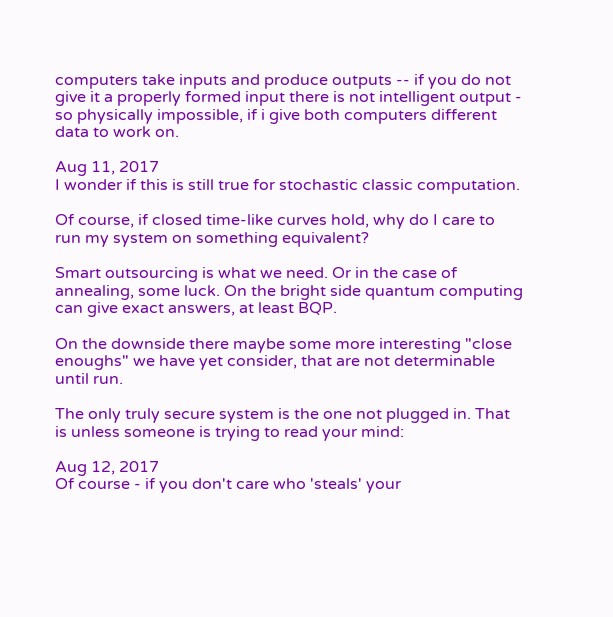computers take inputs and produce outputs -- if you do not give it a properly formed input there is not intelligent output - so physically impossible, if i give both computers different data to work on.

Aug 11, 2017
I wonder if this is still true for stochastic classic computation.

Of course, if closed time-like curves hold, why do I care to run my system on something equivalent?

Smart outsourcing is what we need. Or in the case of annealing, some luck. On the bright side quantum computing can give exact answers, at least BQP.

On the downside there maybe some more interesting "close enoughs" we have yet consider, that are not determinable until run.

The only truly secure system is the one not plugged in. That is unless someone is trying to read your mind:

Aug 12, 2017
Of course - if you don't care who 'steals' your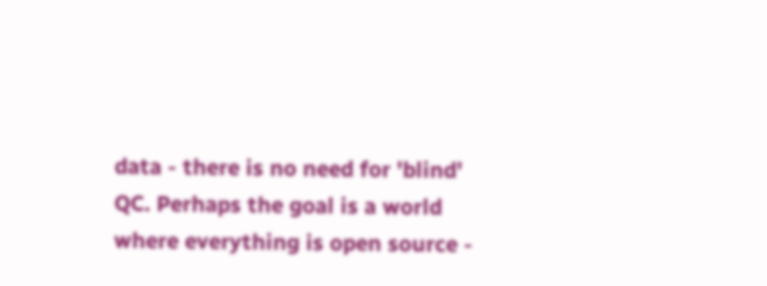data - there is no need for 'blind' QC. Perhaps the goal is a world where everything is open source -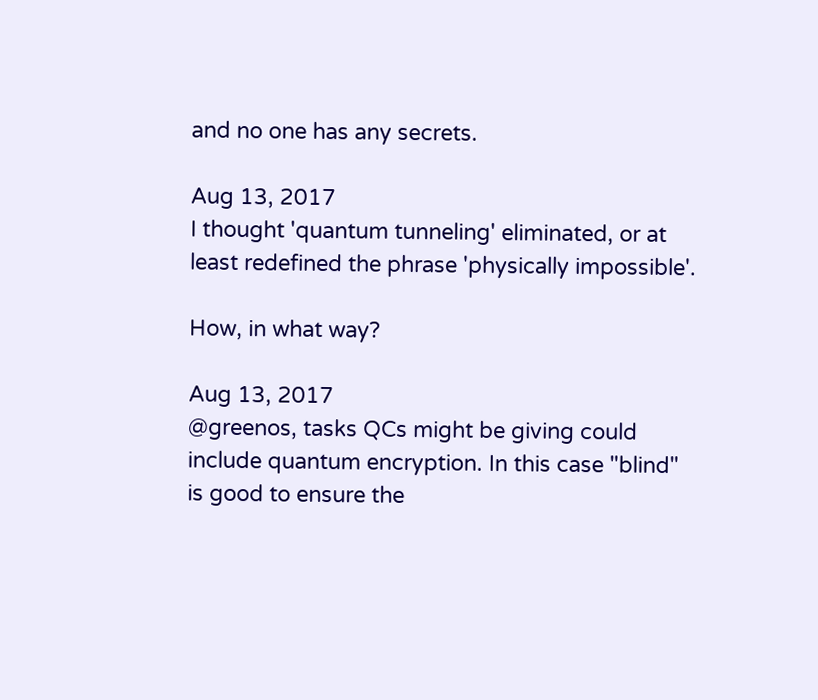and no one has any secrets.

Aug 13, 2017
I thought 'quantum tunneling' eliminated, or at least redefined the phrase 'physically impossible'.

How, in what way?

Aug 13, 2017
@greenos, tasks QCs might be giving could include quantum encryption. In this case "blind" is good to ensure the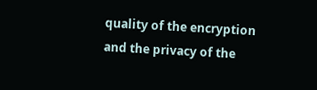quality of the encryption and the privacy of the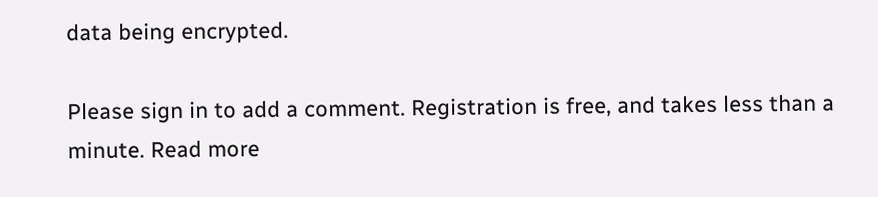data being encrypted.

Please sign in to add a comment. Registration is free, and takes less than a minute. Read more